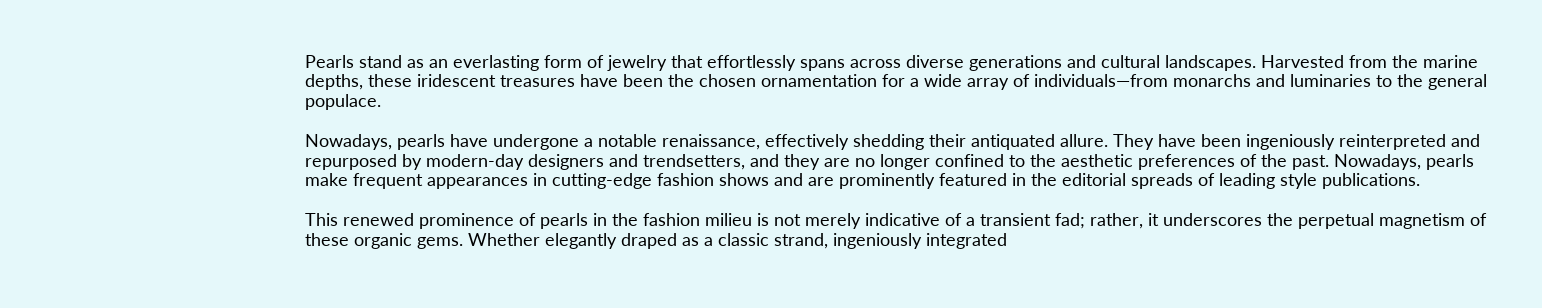Pearls stand as an everlasting form of jewelry that effortlessly spans across diverse generations and cultural landscapes. Harvested from the marine depths, these iridescent treasures have been the chosen ornamentation for a wide array of individuals—from monarchs and luminaries to the general populace.

Nowadays, pearls have undergone a notable renaissance, effectively shedding their antiquated allure. They have been ingeniously reinterpreted and repurposed by modern-day designers and trendsetters, and they are no longer confined to the aesthetic preferences of the past. Nowadays, pearls make frequent appearances in cutting-edge fashion shows and are prominently featured in the editorial spreads of leading style publications.

This renewed prominence of pearls in the fashion milieu is not merely indicative of a transient fad; rather, it underscores the perpetual magnetism of these organic gems. Whether elegantly draped as a classic strand, ingeniously integrated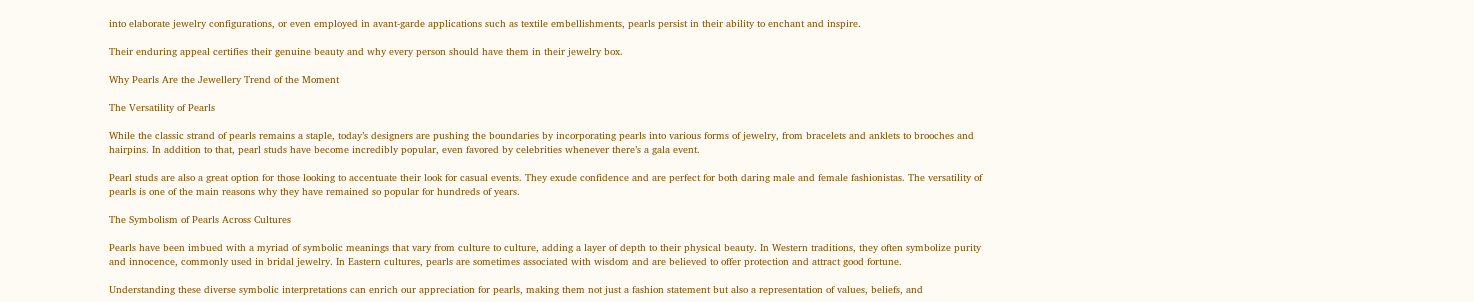into elaborate jewelry configurations, or even employed in avant-garde applications such as textile embellishments, pearls persist in their ability to enchant and inspire.

Their enduring appeal certifies their genuine beauty and why every person should have them in their jewelry box.

Why Pearls Are the Jewellery Trend of the Moment

The Versatility of Pearls

While the classic strand of pearls remains a staple, today’s designers are pushing the boundaries by incorporating pearls into various forms of jewelry, from bracelets and anklets to brooches and hairpins. In addition to that, pearl studs have become incredibly popular, even favored by celebrities whenever there’s a gala event.

Pearl studs are also a great option for those looking to accentuate their look for casual events. They exude confidence and are perfect for both daring male and female fashionistas. The versatility of pearls is one of the main reasons why they have remained so popular for hundreds of years.

The Symbolism of Pearls Across Cultures

Pearls have been imbued with a myriad of symbolic meanings that vary from culture to culture, adding a layer of depth to their physical beauty. In Western traditions, they often symbolize purity and innocence, commonly used in bridal jewelry. In Eastern cultures, pearls are sometimes associated with wisdom and are believed to offer protection and attract good fortune.

Understanding these diverse symbolic interpretations can enrich our appreciation for pearls, making them not just a fashion statement but also a representation of values, beliefs, and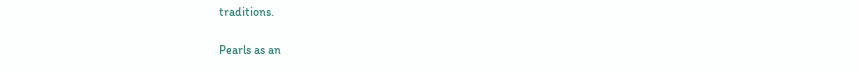traditions.

Pearls as an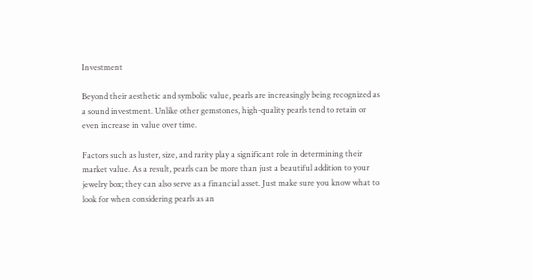Investment

Beyond their aesthetic and symbolic value, pearls are increasingly being recognized as a sound investment. Unlike other gemstones, high-quality pearls tend to retain or even increase in value over time.

Factors such as luster, size, and rarity play a significant role in determining their market value. As a result, pearls can be more than just a beautiful addition to your jewelry box; they can also serve as a financial asset. Just make sure you know what to look for when considering pearls as an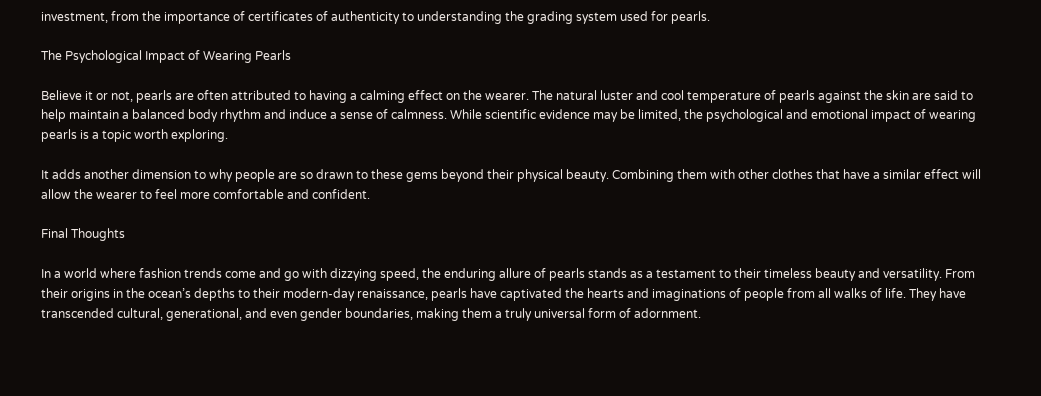investment, from the importance of certificates of authenticity to understanding the grading system used for pearls.

The Psychological Impact of Wearing Pearls

Believe it or not, pearls are often attributed to having a calming effect on the wearer. The natural luster and cool temperature of pearls against the skin are said to help maintain a balanced body rhythm and induce a sense of calmness. While scientific evidence may be limited, the psychological and emotional impact of wearing pearls is a topic worth exploring.

It adds another dimension to why people are so drawn to these gems beyond their physical beauty. Combining them with other clothes that have a similar effect will allow the wearer to feel more comfortable and confident.

Final Thoughts

In a world where fashion trends come and go with dizzying speed, the enduring allure of pearls stands as a testament to their timeless beauty and versatility. From their origins in the ocean’s depths to their modern-day renaissance, pearls have captivated the hearts and imaginations of people from all walks of life. They have transcended cultural, generational, and even gender boundaries, making them a truly universal form of adornment.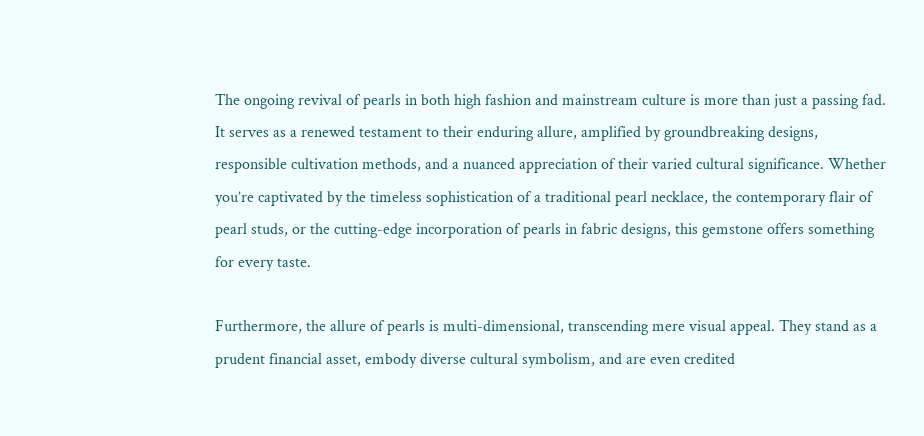The ongoing revival of pearls in both high fashion and mainstream culture is more than just a passing fad. It serves as a renewed testament to their enduring allure, amplified by groundbreaking designs, responsible cultivation methods, and a nuanced appreciation of their varied cultural significance. Whether you’re captivated by the timeless sophistication of a traditional pearl necklace, the contemporary flair of pearl studs, or the cutting-edge incorporation of pearls in fabric designs, this gemstone offers something for every taste.

Furthermore, the allure of pearls is multi-dimensional, transcending mere visual appeal. They stand as a prudent financial asset, embody diverse cultural symbolism, and are even credited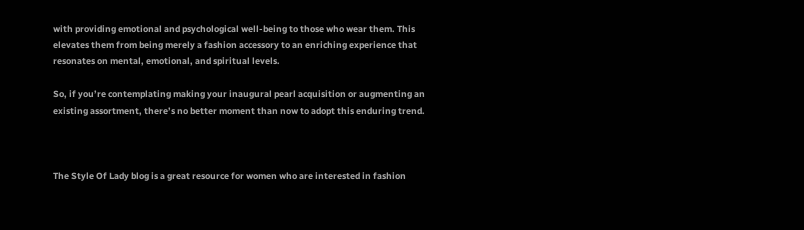with providing emotional and psychological well-being to those who wear them. This elevates them from being merely a fashion accessory to an enriching experience that resonates on mental, emotional, and spiritual levels.

So, if you’re contemplating making your inaugural pearl acquisition or augmenting an existing assortment, there’s no better moment than now to adopt this enduring trend.



The Style Of Lady blog is a great resource for women who are interested in fashion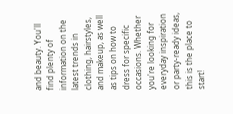and beauty. You'll find plenty of information on the latest trends in clothing, hairstyles, and makeup, as well as tips on how to dress for specific occasions. Whether you're looking for everyday inspiration or party-ready ideas, this is the place to start!